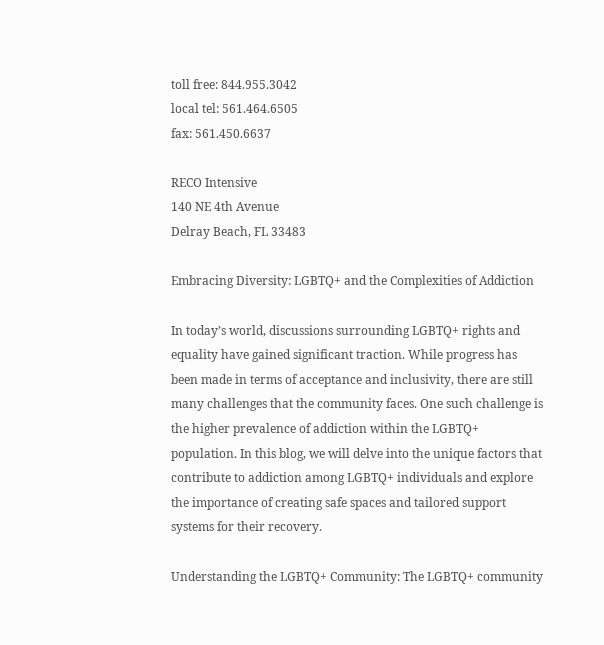toll free: 844.955.3042
local tel: 561.464.6505
fax: 561.450.6637

RECO Intensive
140 NE 4th Avenue
Delray Beach, FL 33483

Embracing Diversity: LGBTQ+ and the Complexities of Addiction

In today’s world, discussions surrounding LGBTQ+ rights and equality have gained significant traction. While progress has been made in terms of acceptance and inclusivity, there are still many challenges that the community faces. One such challenge is the higher prevalence of addiction within the LGBTQ+ population. In this blog, we will delve into the unique factors that contribute to addiction among LGBTQ+ individuals and explore the importance of creating safe spaces and tailored support systems for their recovery.

Understanding the LGBTQ+ Community: The LGBTQ+ community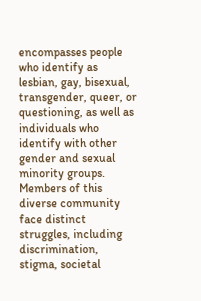encompasses people who identify as lesbian, gay, bisexual, transgender, queer, or questioning, as well as individuals who identify with other gender and sexual minority groups. Members of this diverse community face distinct struggles, including discrimination, stigma, societal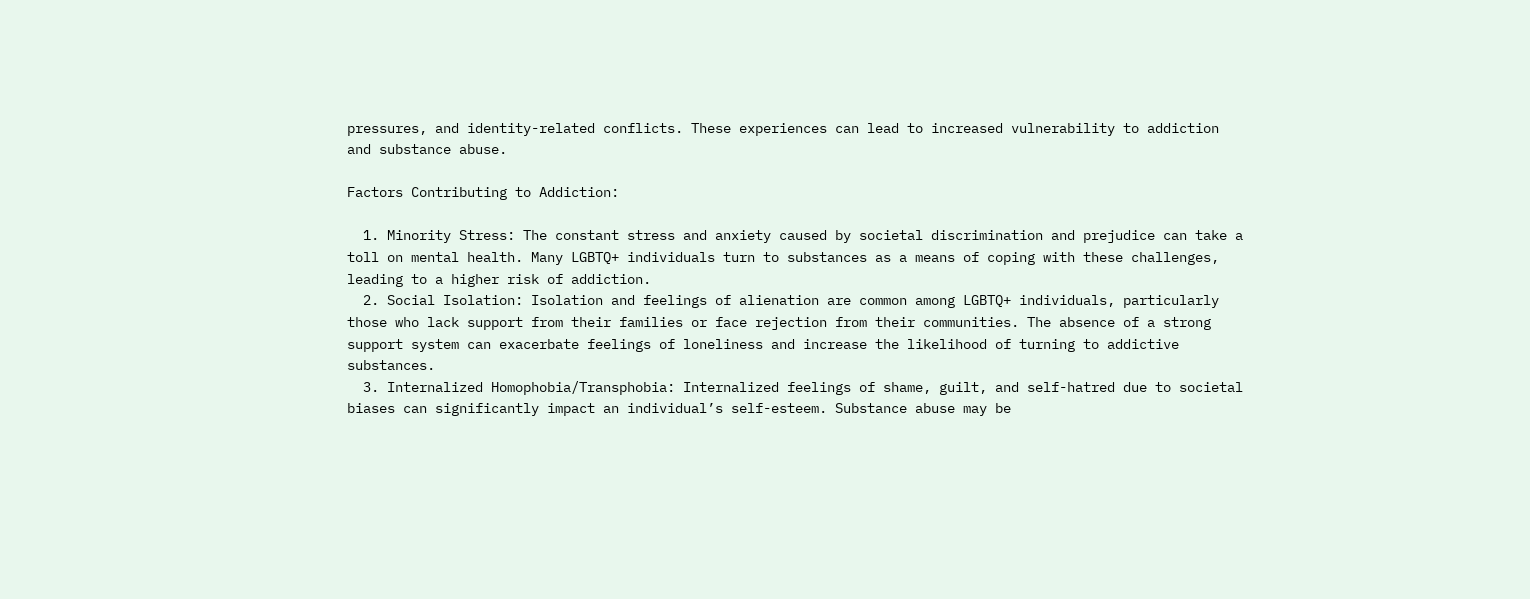pressures, and identity-related conflicts. These experiences can lead to increased vulnerability to addiction and substance abuse.

Factors Contributing to Addiction:

  1. Minority Stress: The constant stress and anxiety caused by societal discrimination and prejudice can take a toll on mental health. Many LGBTQ+ individuals turn to substances as a means of coping with these challenges, leading to a higher risk of addiction.
  2. Social Isolation: Isolation and feelings of alienation are common among LGBTQ+ individuals, particularly those who lack support from their families or face rejection from their communities. The absence of a strong support system can exacerbate feelings of loneliness and increase the likelihood of turning to addictive substances.
  3. Internalized Homophobia/Transphobia: Internalized feelings of shame, guilt, and self-hatred due to societal biases can significantly impact an individual’s self-esteem. Substance abuse may be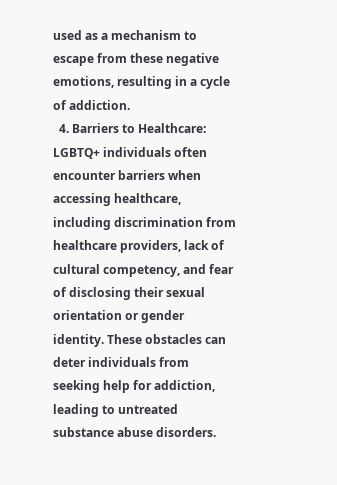used as a mechanism to escape from these negative emotions, resulting in a cycle of addiction.
  4. Barriers to Healthcare: LGBTQ+ individuals often encounter barriers when accessing healthcare, including discrimination from healthcare providers, lack of cultural competency, and fear of disclosing their sexual orientation or gender identity. These obstacles can deter individuals from seeking help for addiction, leading to untreated substance abuse disorders.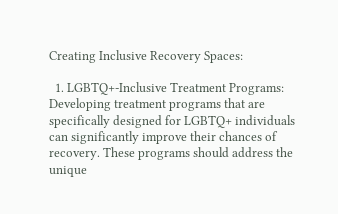Creating Inclusive Recovery Spaces:

  1. LGBTQ+-Inclusive Treatment Programs: Developing treatment programs that are specifically designed for LGBTQ+ individuals can significantly improve their chances of recovery. These programs should address the unique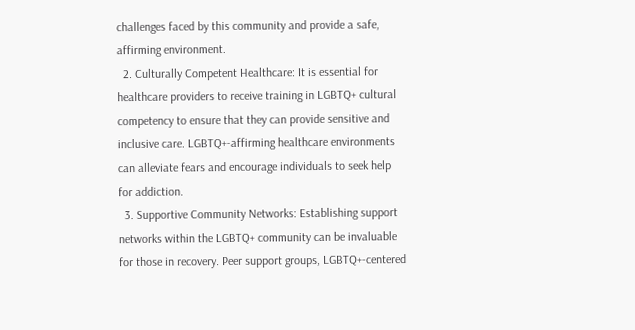challenges faced by this community and provide a safe, affirming environment.
  2. Culturally Competent Healthcare: It is essential for healthcare providers to receive training in LGBTQ+ cultural competency to ensure that they can provide sensitive and inclusive care. LGBTQ+-affirming healthcare environments can alleviate fears and encourage individuals to seek help for addiction.
  3. Supportive Community Networks: Establishing support networks within the LGBTQ+ community can be invaluable for those in recovery. Peer support groups, LGBTQ+-centered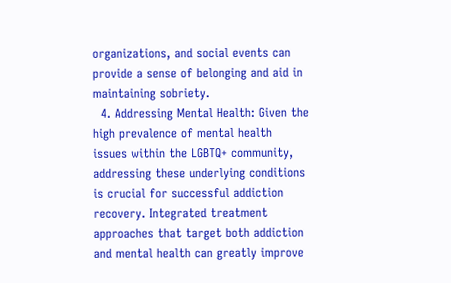organizations, and social events can provide a sense of belonging and aid in maintaining sobriety.
  4. Addressing Mental Health: Given the high prevalence of mental health issues within the LGBTQ+ community, addressing these underlying conditions is crucial for successful addiction recovery. Integrated treatment approaches that target both addiction and mental health can greatly improve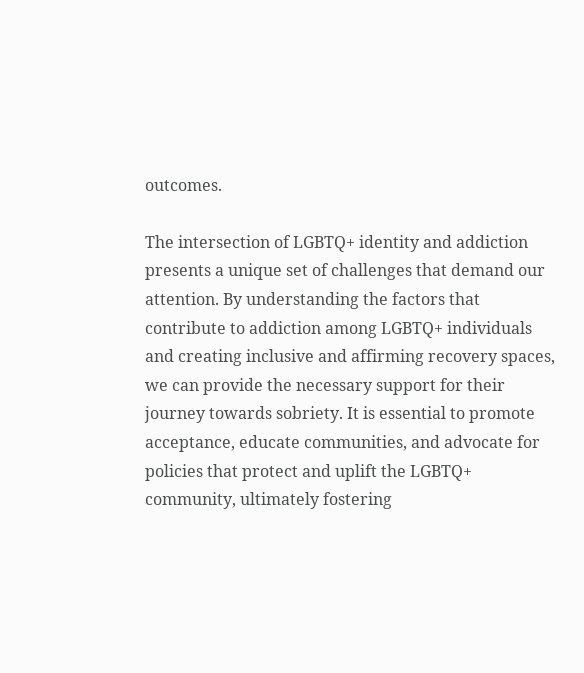outcomes.

The intersection of LGBTQ+ identity and addiction presents a unique set of challenges that demand our attention. By understanding the factors that contribute to addiction among LGBTQ+ individuals and creating inclusive and affirming recovery spaces, we can provide the necessary support for their journey towards sobriety. It is essential to promote acceptance, educate communities, and advocate for policies that protect and uplift the LGBTQ+ community, ultimately fostering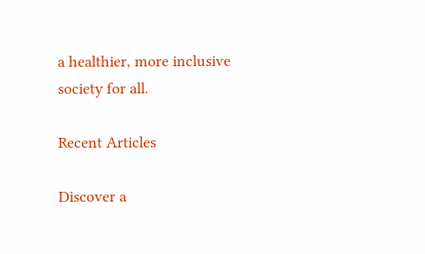a healthier, more inclusive society for all.

Recent Articles

Discover a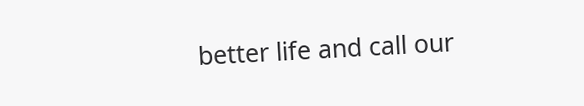better life and call our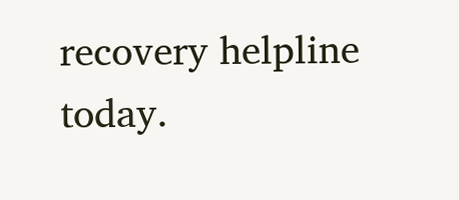recovery helpline today.